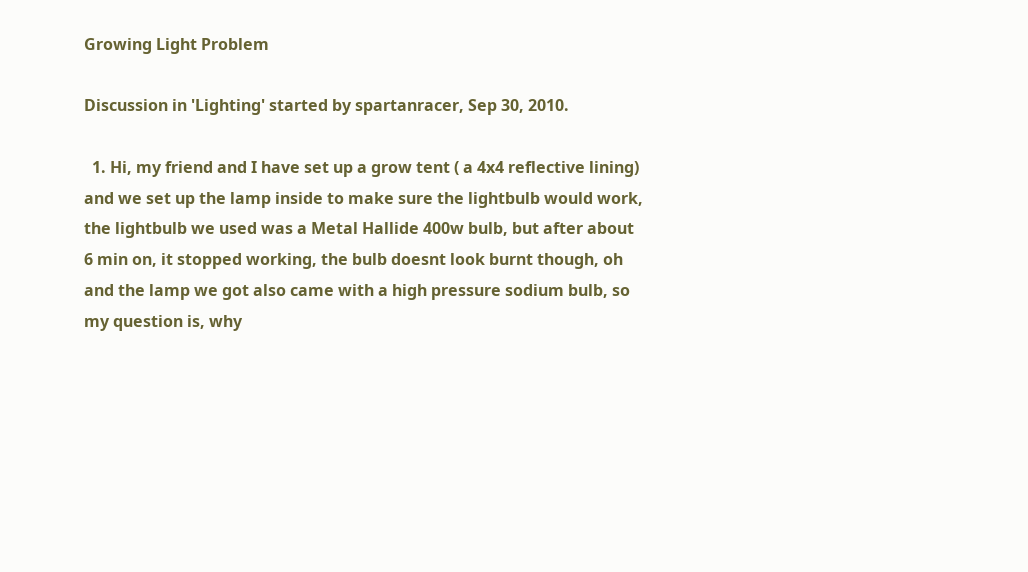Growing Light Problem

Discussion in 'Lighting' started by spartanracer, Sep 30, 2010.

  1. Hi, my friend and I have set up a grow tent ( a 4x4 reflective lining) and we set up the lamp inside to make sure the lightbulb would work, the lightbulb we used was a Metal Hallide 400w bulb, but after about 6 min on, it stopped working, the bulb doesnt look burnt though, oh and the lamp we got also came with a high pressure sodium bulb, so my question is, why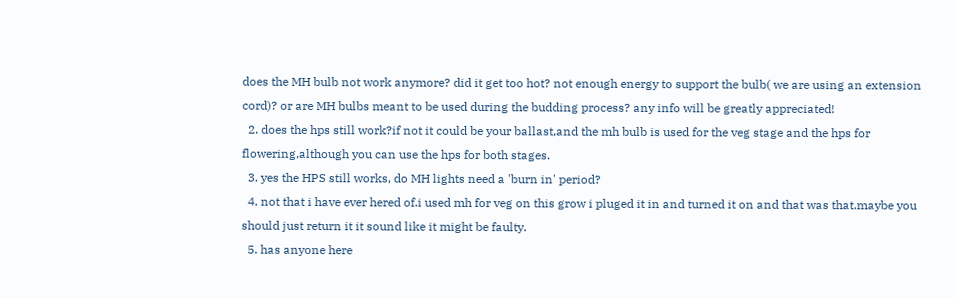does the MH bulb not work anymore? did it get too hot? not enough energy to support the bulb( we are using an extension cord)? or are MH bulbs meant to be used during the budding process? any info will be greatly appreciated!
  2. does the hps still work?if not it could be your ballast,and the mh bulb is used for the veg stage and the hps for flowering,although you can use the hps for both stages.
  3. yes the HPS still works, do MH lights need a 'burn in' period?
  4. not that i have ever hered of.i used mh for veg on this grow i pluged it in and turned it on and that was that.maybe you should just return it it sound like it might be faulty.
  5. has anyone here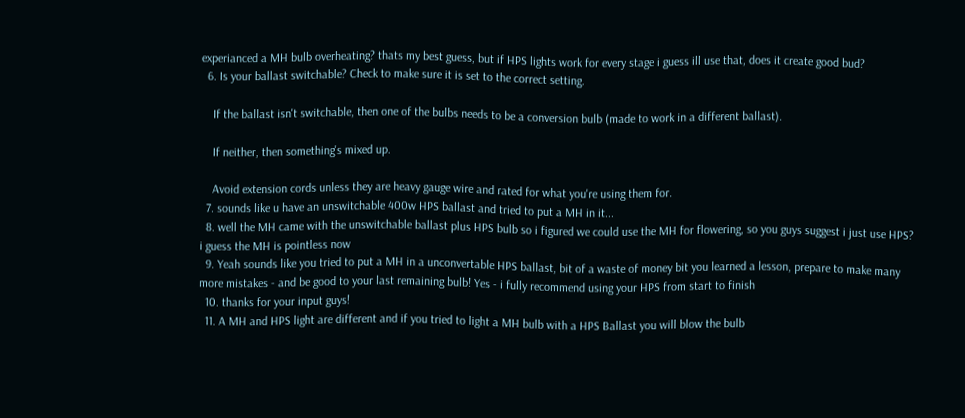experianced a MH bulb overheating? thats my best guess, but if HPS lights work for every stage i guess ill use that, does it create good bud?
  6. Is your ballast switchable? Check to make sure it is set to the correct setting.

    If the ballast isn't switchable, then one of the bulbs needs to be a conversion bulb (made to work in a different ballast).

    If neither, then something's mixed up.

    Avoid extension cords unless they are heavy gauge wire and rated for what you're using them for.
  7. sounds like u have an unswitchable 400w HPS ballast and tried to put a MH in it...
  8. well the MH came with the unswitchable ballast plus HPS bulb so i figured we could use the MH for flowering, so you guys suggest i just use HPS? i guess the MH is pointless now
  9. Yeah sounds like you tried to put a MH in a unconvertable HPS ballast, bit of a waste of money bit you learned a lesson, prepare to make many more mistakes - and be good to your last remaining bulb! Yes - i fully recommend using your HPS from start to finish
  10. thanks for your input guys!
  11. A MH and HPS light are different and if you tried to light a MH bulb with a HPS Ballast you will blow the bulb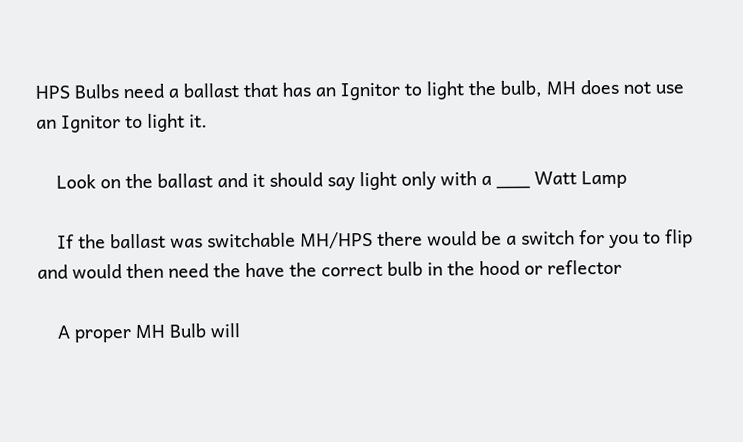HPS Bulbs need a ballast that has an Ignitor to light the bulb, MH does not use an Ignitor to light it.

    Look on the ballast and it should say light only with a ___ Watt Lamp

    If the ballast was switchable MH/HPS there would be a switch for you to flip and would then need the have the correct bulb in the hood or reflector

    A proper MH Bulb will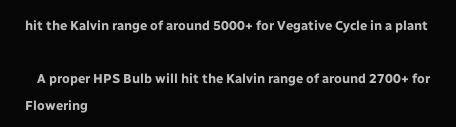hit the Kalvin range of around 5000+ for Vegative Cycle in a plant

    A proper HPS Bulb will hit the Kalvin range of around 2700+ for Flowering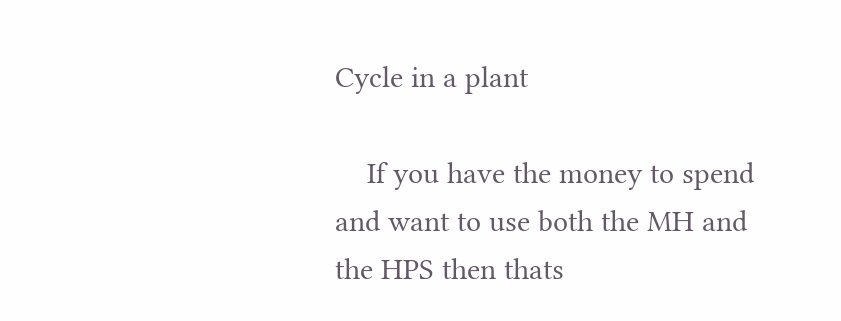Cycle in a plant

    If you have the money to spend and want to use both the MH and the HPS then thats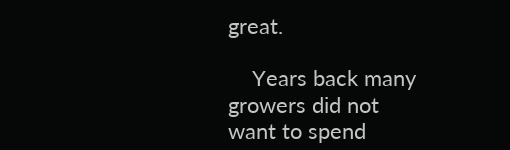great.

    Years back many growers did not want to spend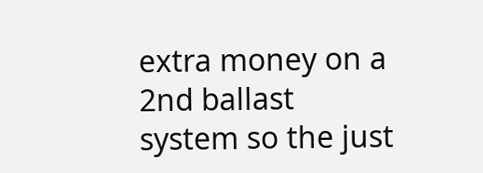extra money on a 2nd ballast system so the just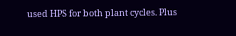used HPS for both plant cycles. Plus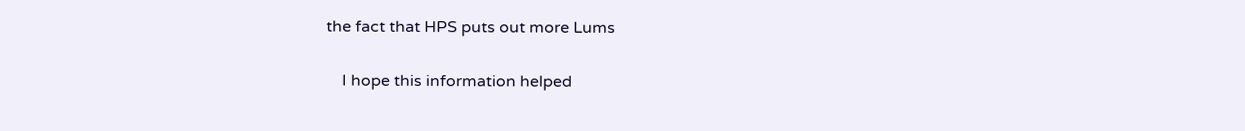the fact that HPS puts out more Lums

    I hope this information helped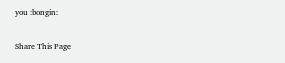you :bongin:

Share This Page